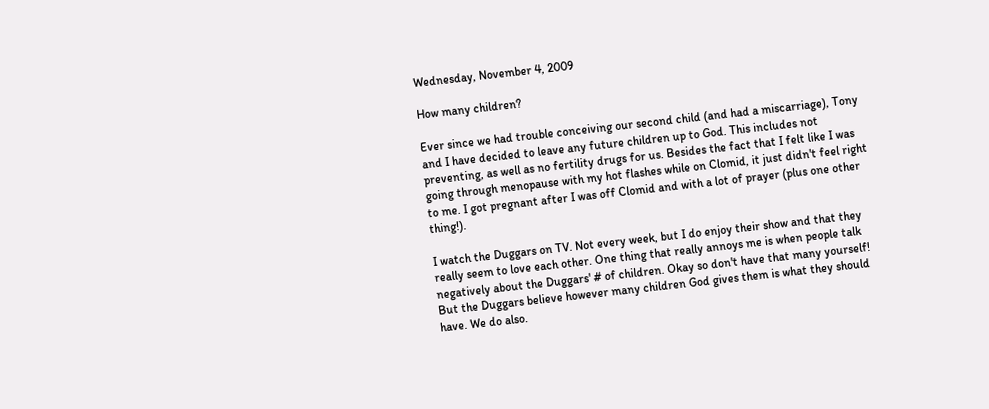Wednesday, November 4, 2009

How many children?

Ever since we had trouble conceiving our second child (and had a miscarriage), Tony and I have decided to leave any future children up to God. This includes not preventing, as well as no fertility drugs for us. Besides the fact that I felt like I was going through menopause with my hot flashes while on Clomid, it just didn't feel right to me. I got pregnant after I was off Clomid and with a lot of prayer (plus one other thing!).

I watch the Duggars on TV. Not every week, but I do enjoy their show and that they really seem to love each other. One thing that really annoys me is when people talk negatively about the Duggars' # of children. Okay so don't have that many yourself! But the Duggars believe however many children God gives them is what they should have. We do also.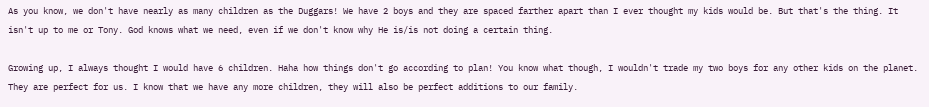As you know, we don't have nearly as many children as the Duggars! We have 2 boys and they are spaced farther apart than I ever thought my kids would be. But that's the thing. It isn't up to me or Tony. God knows what we need, even if we don't know why He is/is not doing a certain thing.

Growing up, I always thought I would have 6 children. Haha how things don't go according to plan! You know what though, I wouldn't trade my two boys for any other kids on the planet. They are perfect for us. I know that we have any more children, they will also be perfect additions to our family.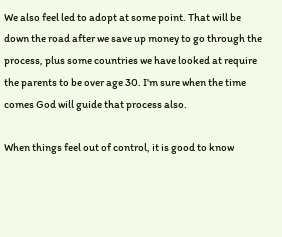We also feel led to adopt at some point. That will be down the road after we save up money to go through the process, plus some countries we have looked at require the parents to be over age 30. I'm sure when the time comes God will guide that process also.

When things feel out of control, it is good to know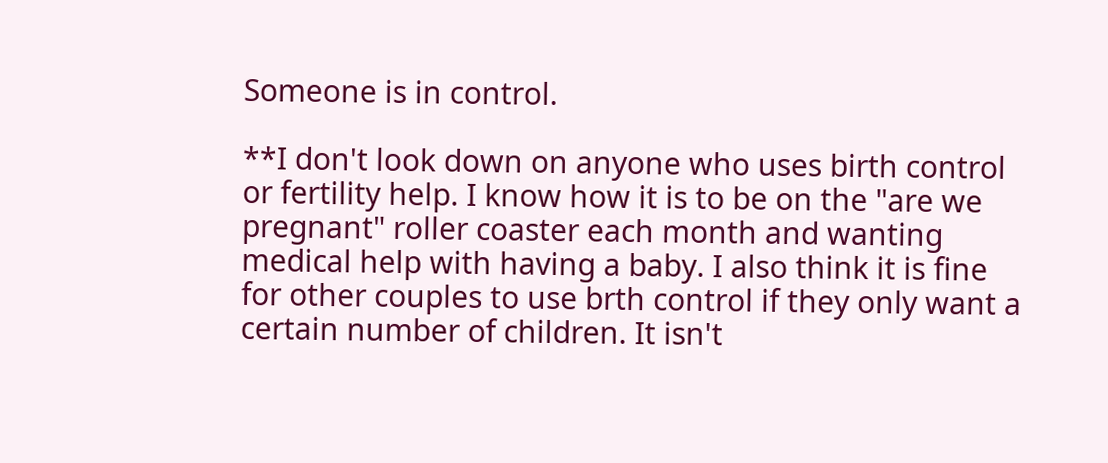Someone is in control.

**I don't look down on anyone who uses birth control or fertility help. I know how it is to be on the "are we pregnant" roller coaster each month and wanting medical help with having a baby. I also think it is fine for other couples to use brth control if they only want a certain number of children. It isn't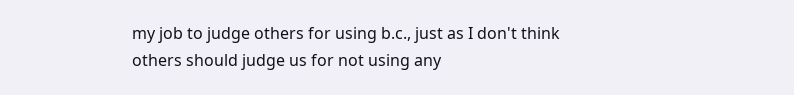my job to judge others for using b.c., just as I don't think others should judge us for not using any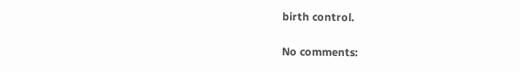birth control.

No comments: